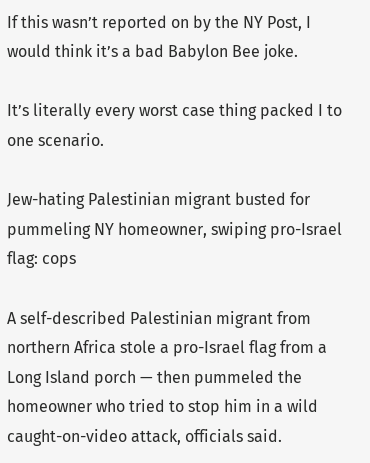If this wasn’t reported on by the NY Post, I would think it’s a bad Babylon Bee joke.

It’s literally every worst case thing packed I to one scenario.

Jew-hating Palestinian migrant busted for pummeling NY homeowner, swiping pro-Israel flag: cops

A self-described Palestinian migrant from northern Africa stole a pro-Israel flag from a Long Island porch — then pummeled the homeowner who tried to stop him in a wild caught-on-video attack, officials said.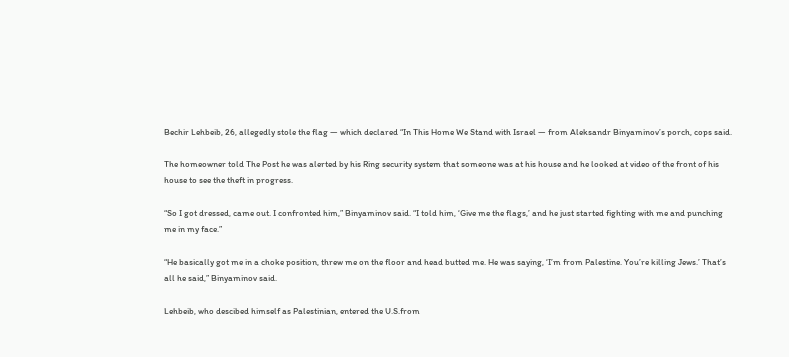Bechir Lehbeib, 26, allegedly stole the flag — which declared “In This Home We Stand with Israel — from Aleksandr Binyaminov’s porch, cops said.

The homeowner told The Post he was alerted by his Ring security system that someone was at his house and he looked at video of the front of his house to see the theft in progress.

“So I got dressed, came out. I confronted him,” Binyaminov said. “I told him, ‘Give me the flags,’ and he just started fighting with me and punching me in my face.”

“He basically got me in a choke position, threw me on the floor and head butted me. He was saying, ‘I’m from Palestine. You’re killing Jews.’ That’s all he said,” Binyaminov said.

Lehbeib, who descibed himself as Palestinian, entered the U.S.from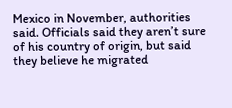Mexico in November, authorities said. Officials said they aren’t sure of his country of origin, but said they believe he migrated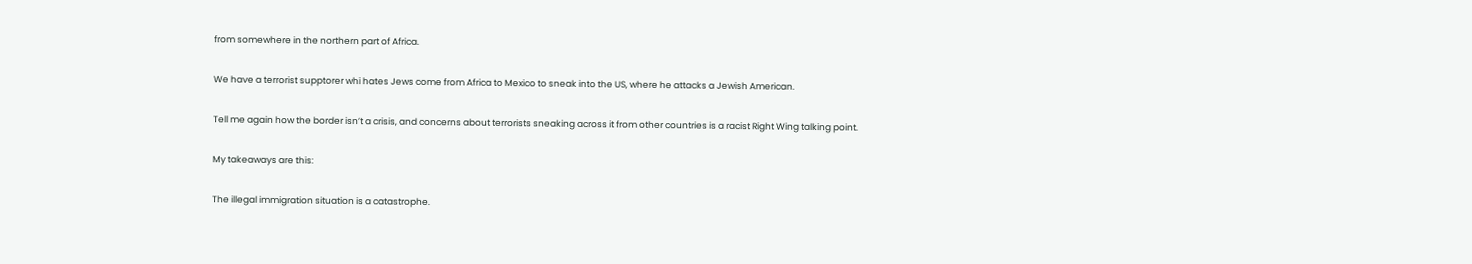from somewhere in the northern part of Africa.

We have a terrorist supptorer whi hates Jews come from Africa to Mexico to sneak into the US, where he attacks a Jewish American.

Tell me again how the border isn’t a crisis, and concerns about terrorists sneaking across it from other countries is a racist Right Wing talking point.

My takeaways are this:

The illegal immigration situation is a catastrophe.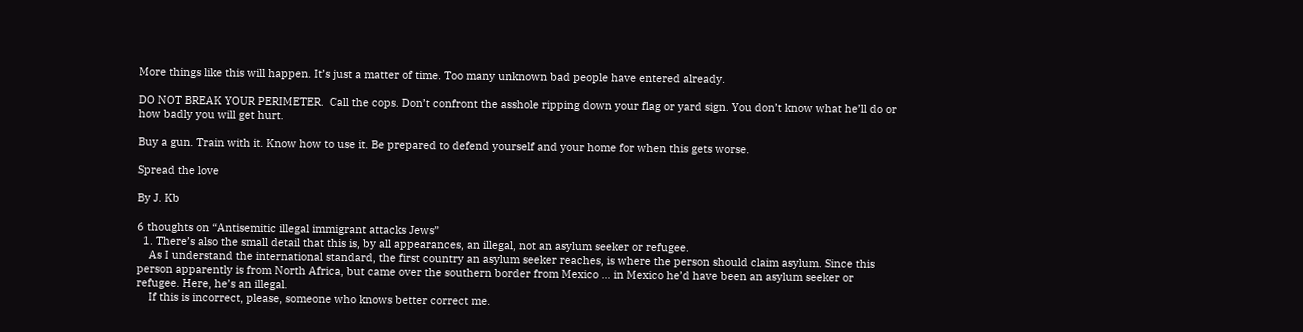More things like this will happen. It’s just a matter of time. Too many unknown bad people have entered already.

DO NOT BREAK YOUR PERIMETER.  Call the cops. Don’t confront the asshole ripping down your flag or yard sign. You don’t know what he’ll do or how badly you will get hurt.

Buy a gun. Train with it. Know how to use it. Be prepared to defend yourself and your home for when this gets worse.

Spread the love

By J. Kb

6 thoughts on “Antisemitic illegal immigrant attacks Jews”
  1. There’s also the small detail that this is, by all appearances, an illegal, not an asylum seeker or refugee.
    As I understand the international standard, the first country an asylum seeker reaches, is where the person should claim asylum. Since this person apparently is from North Africa, but came over the southern border from Mexico … in Mexico he’d have been an asylum seeker or refugee. Here, he’s an illegal.
    If this is incorrect, please, someone who knows better correct me.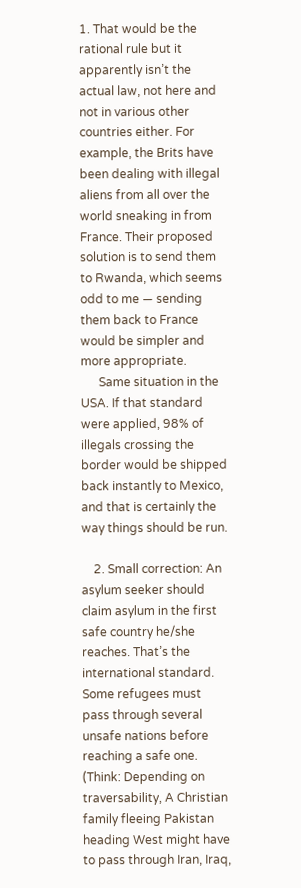1. That would be the rational rule but it apparently isn’t the actual law, not here and not in various other countries either. For example, the Brits have been dealing with illegal aliens from all over the world sneaking in from France. Their proposed solution is to send them to Rwanda, which seems odd to me — sending them back to France would be simpler and more appropriate.
      Same situation in the USA. If that standard were applied, 98% of illegals crossing the border would be shipped back instantly to Mexico, and that is certainly the way things should be run.

    2. Small correction: An asylum seeker should claim asylum in the first safe country he/she reaches. That’s the international standard. Some refugees must pass through several unsafe nations before reaching a safe one. (Think: Depending on traversability, A Christian family fleeing Pakistan heading West might have to pass through Iran, Iraq,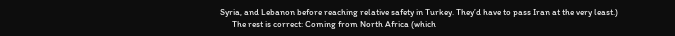Syria, and Lebanon before reaching relative safety in Turkey. They’d have to pass Iran at the very least.)
      The rest is correct: Coming from North Africa (which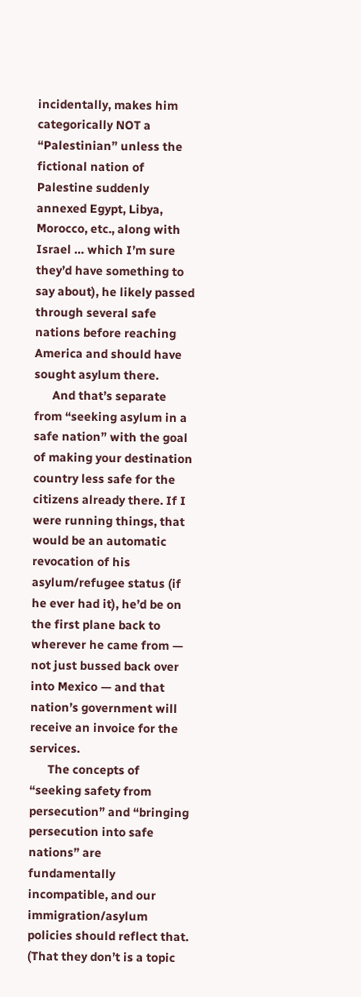incidentally, makes him categorically NOT a “Palestinian” unless the fictional nation of Palestine suddenly annexed Egypt, Libya, Morocco, etc., along with Israel … which I’m sure they’d have something to say about), he likely passed through several safe nations before reaching America and should have sought asylum there.
      And that’s separate from “seeking asylum in a safe nation” with the goal of making your destination country less safe for the citizens already there. If I were running things, that would be an automatic revocation of his asylum/refugee status (if he ever had it), he’d be on the first plane back to wherever he came from — not just bussed back over into Mexico — and that nation’s government will receive an invoice for the services.
      The concepts of “seeking safety from persecution” and “bringing persecution into safe nations” are fundamentally incompatible, and our immigration/asylum policies should reflect that. (That they don’t is a topic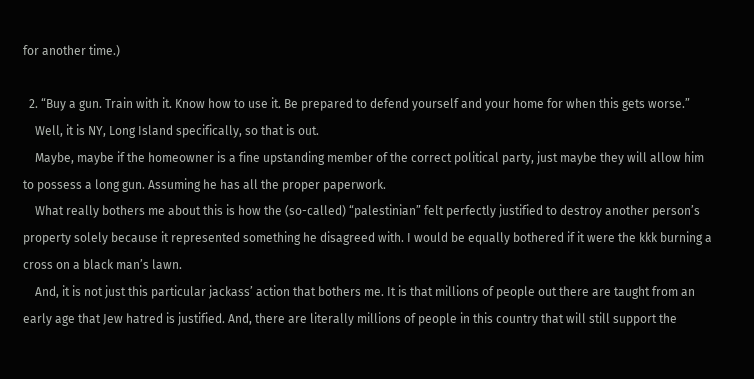for another time.)

  2. “Buy a gun. Train with it. Know how to use it. Be prepared to defend yourself and your home for when this gets worse.”
    Well, it is NY, Long Island specifically, so that is out.
    Maybe, maybe if the homeowner is a fine upstanding member of the correct political party, just maybe they will allow him to possess a long gun. Assuming he has all the proper paperwork.
    What really bothers me about this is how the (so-called) “palestinian” felt perfectly justified to destroy another person’s property solely because it represented something he disagreed with. I would be equally bothered if it were the kkk burning a cross on a black man’s lawn.
    And, it is not just this particular jackass’ action that bothers me. It is that millions of people out there are taught from an early age that Jew hatred is justified. And, there are literally millions of people in this country that will still support the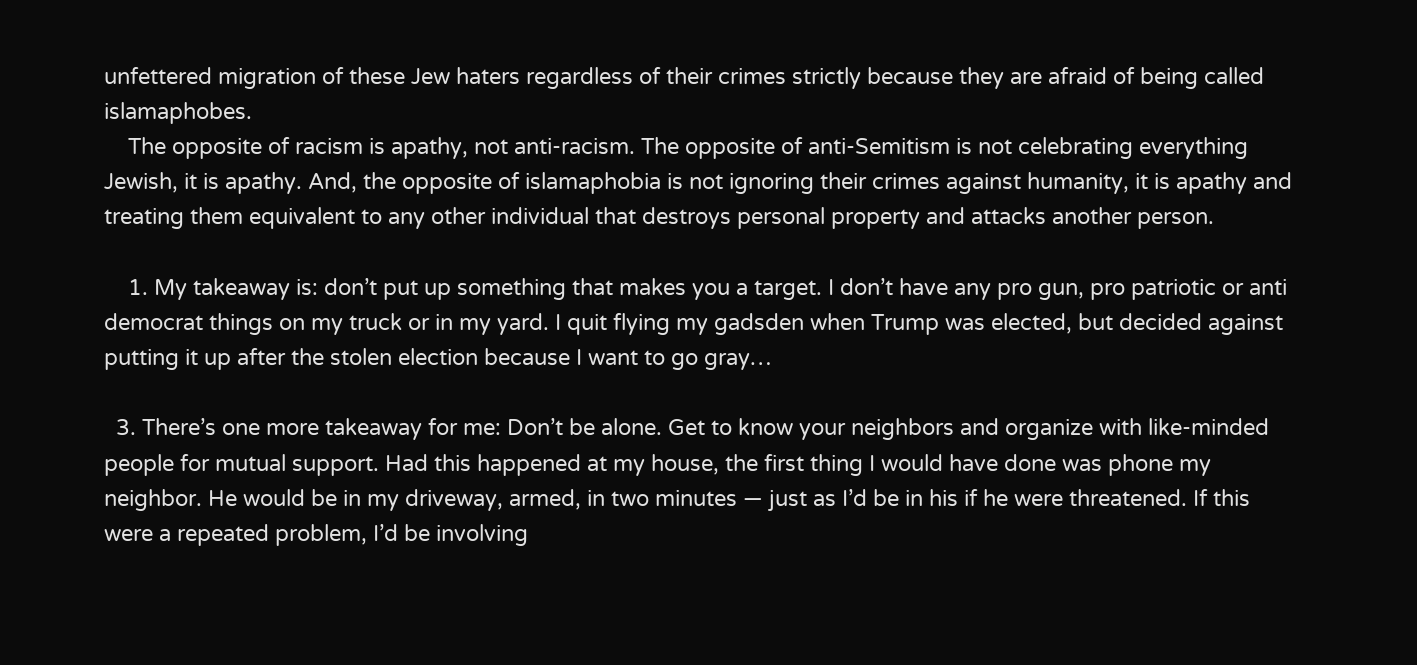unfettered migration of these Jew haters regardless of their crimes strictly because they are afraid of being called islamaphobes.
    The opposite of racism is apathy, not anti-racism. The opposite of anti-Semitism is not celebrating everything Jewish, it is apathy. And, the opposite of islamaphobia is not ignoring their crimes against humanity, it is apathy and treating them equivalent to any other individual that destroys personal property and attacks another person.

    1. My takeaway is: don’t put up something that makes you a target. I don’t have any pro gun, pro patriotic or anti democrat things on my truck or in my yard. I quit flying my gadsden when Trump was elected, but decided against putting it up after the stolen election because I want to go gray…

  3. There’s one more takeaway for me: Don’t be alone. Get to know your neighbors and organize with like-minded people for mutual support. Had this happened at my house, the first thing I would have done was phone my neighbor. He would be in my driveway, armed, in two minutes — just as I’d be in his if he were threatened. If this were a repeated problem, I’d be involving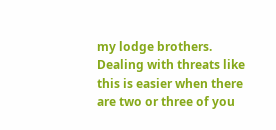my lodge brothers. Dealing with threats like this is easier when there are two or three of you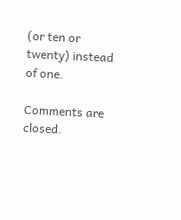(or ten or twenty) instead of one.

Comments are closed.